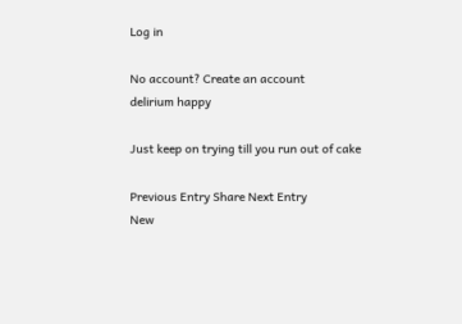Log in

No account? Create an account
delirium happy

Just keep on trying till you run out of cake

Previous Entry Share Next Entry
New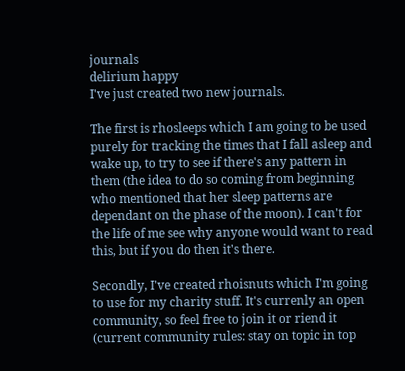journals
delirium happy
I've just created two new journals.

The first is rhosleeps which I am going to be used purely for tracking the times that I fall asleep and wake up, to try to see if there's any pattern in them (the idea to do so coming from beginning who mentioned that her sleep patterns are dependant on the phase of the moon). I can't for the life of me see why anyone would want to read this, but if you do then it's there.

Secondly, I've created rhoisnuts which I'm going to use for my charity stuff. It's currenly an open community, so feel free to join it or riend it (current community rules: stay on topic in top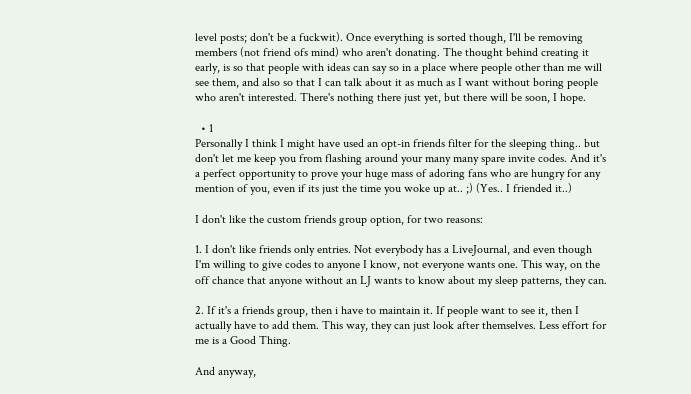level posts; don't be a fuckwit). Once everything is sorted though, I'll be removing members (not friend ofs mind) who aren't donating. The thought behind creating it early, is so that people with ideas can say so in a place where people other than me will see them, and also so that I can talk about it as much as I want without boring people who aren't interested. There's nothing there just yet, but there will be soon, I hope.

  • 1
Personally I think I might have used an opt-in friends filter for the sleeping thing.. but don't let me keep you from flashing around your many many spare invite codes. And it's a perfect opportunity to prove your huge mass of adoring fans who are hungry for any mention of you, even if its just the time you woke up at.. ;) (Yes.. I friended it..)

I don't like the custom friends group option, for two reasons:

1. I don't like friends only entries. Not everybody has a LiveJournal, and even though I'm willing to give codes to anyone I know, not everyone wants one. This way, on the off chance that anyone without an LJ wants to know about my sleep patterns, they can.

2. If it's a friends group, then i have to maintain it. If people want to see it, then I actually have to add them. This way, they can just look after themselves. Less effort for me is a Good Thing.

And anyway,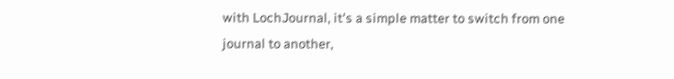with LochJournal, it's a simple matter to switch from one journal to another,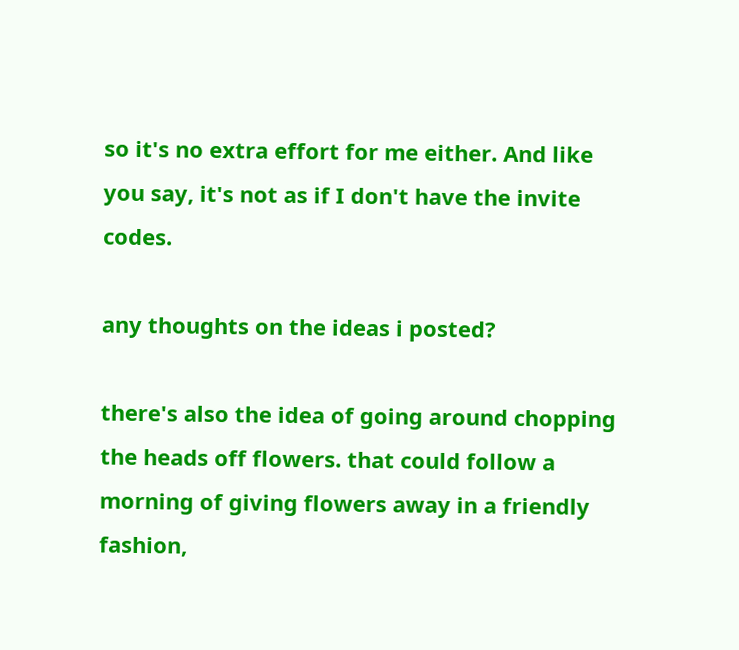so it's no extra effort for me either. And like you say, it's not as if I don't have the invite codes.

any thoughts on the ideas i posted?

there's also the idea of going around chopping the heads off flowers. that could follow a morning of giving flowers away in a friendly fashion,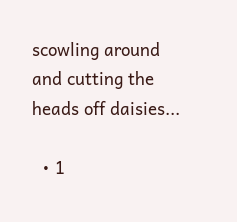scowling around and cutting the heads off daisies...

  • 1